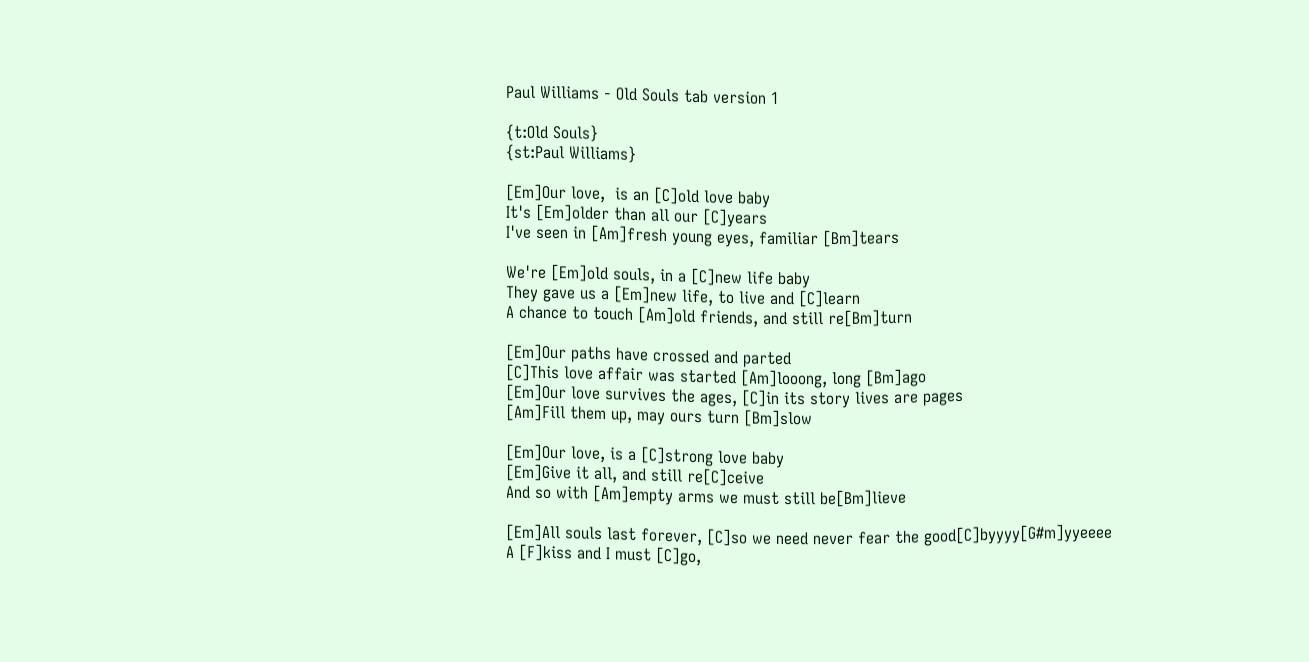Paul Williams - Old Souls tab version 1

{t:Old Souls}
{st:Paul Williams}

[Em]Our love,  is an [C]old love baby
It's [Em]older than all our [C]years
I've seen in [Am]fresh young eyes, familiar [Bm]tears

We're [Em]old souls, in a [C]new life baby
They gave us a [Em]new life, to live and [C]learn
A chance to touch [Am]old friends, and still re[Bm]turn

[Em]Our paths have crossed and parted
[C]This love affair was started [Am]looong, long [Bm]ago
[Em]Our love survives the ages, [C]in its story lives are pages
[Am]Fill them up, may ours turn [Bm]slow

[Em]Our love, is a [C]strong love baby
[Em]Give it all, and still re[C]ceive
And so with [Am]empty arms we must still be[Bm]lieve

[Em]All souls last forever, [C]so we need never fear the good[C]byyyy[G#m]yyeeee
A [F]kiss and I must [C]go,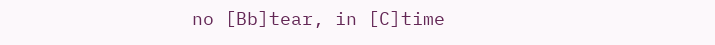no [Bb]tear, in [C]time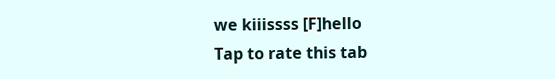we kiiissss [F]hello
Tap to rate this tab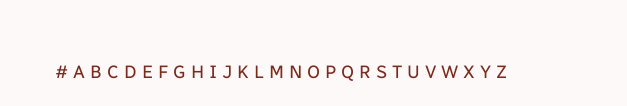# A B C D E F G H I J K L M N O P Q R S T U V W X Y Z